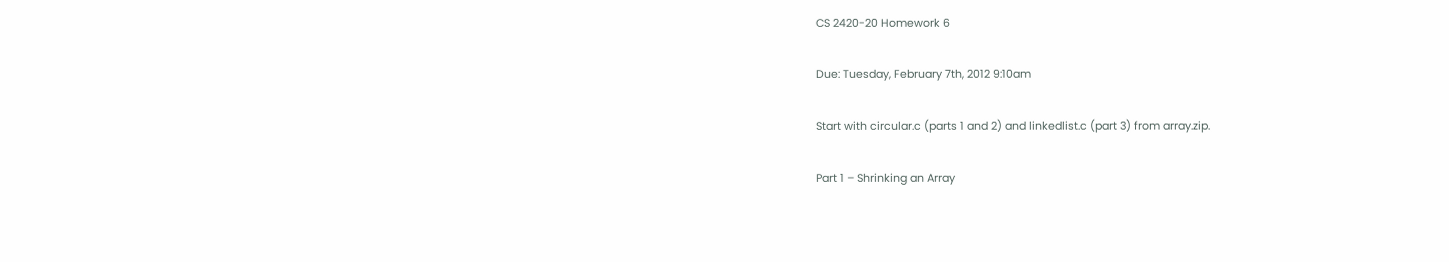CS 2420-20 Homework 6

Due: Tuesday, February 7th, 2012 9:10am

Start with circular.c (parts 1 and 2) and linkedlist.c (part 3) from array.zip.

Part 1 – Shrinking an Array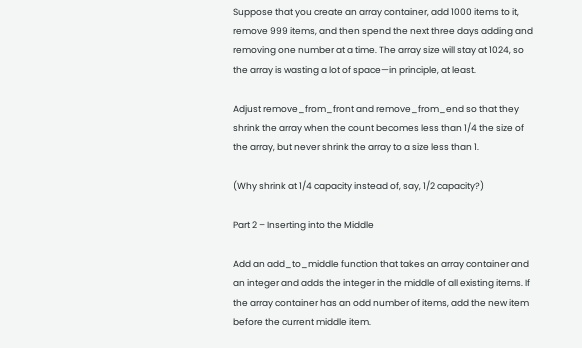Suppose that you create an array container, add 1000 items to it, remove 999 items, and then spend the next three days adding and removing one number at a time. The array size will stay at 1024, so the array is wasting a lot of space—in principle, at least.

Adjust remove_from_front and remove_from_end so that they shrink the array when the count becomes less than 1/4 the size of the array, but never shrink the array to a size less than 1.

(Why shrink at 1/4 capacity instead of, say, 1/2 capacity?)

Part 2 – Inserting into the Middle

Add an add_to_middle function that takes an array container and an integer and adds the integer in the middle of all existing items. If the array container has an odd number of items, add the new item before the current middle item.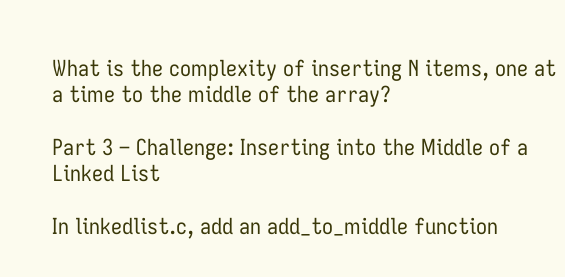What is the complexity of inserting N items, one at a time to the middle of the array?

Part 3 – Challenge: Inserting into the Middle of a Linked List

In linkedlist.c, add an add_to_middle function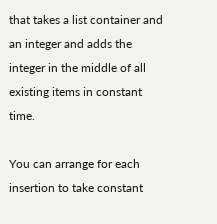that takes a list container and an integer and adds the integer in the middle of all existing items in constant time.

You can arrange for each insertion to take constant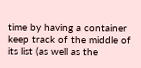time by having a container keep track of the middle of its list (as well as the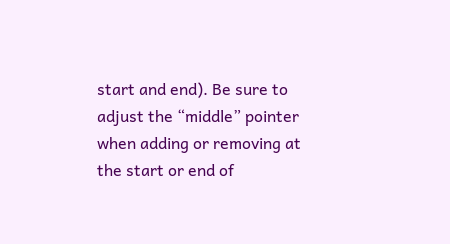start and end). Be sure to adjust the “middle” pointer when adding or removing at the start or end of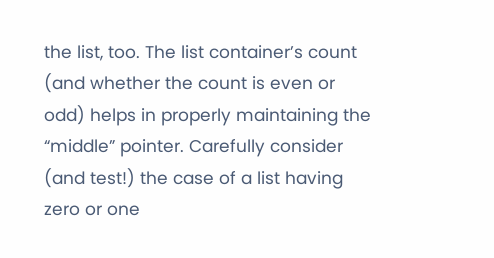the list, too. The list container’s count (and whether the count is even or odd) helps in properly maintaining the “middle” pointer. Carefully consider (and test!) the case of a list having zero or one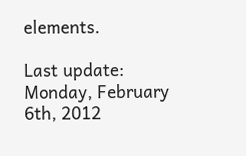elements.

Last update: Monday, February 6th, 2012